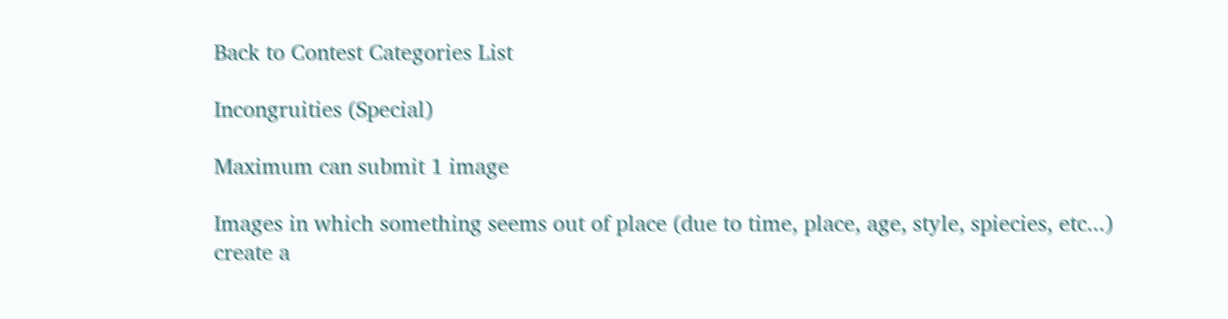Back to Contest Categories List

Incongruities (Special)

Maximum can submit 1 image

Images in which something seems out of place (due to time, place, age, style, spiecies, etc...) create a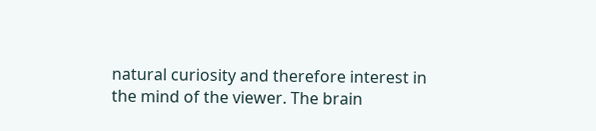natural curiosity and therefore interest in the mind of the viewer. The brain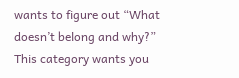wants to figure out “What doesn’t belong and why?” This category wants you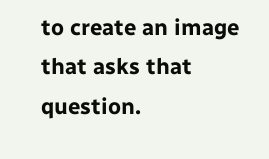to create an image that asks that question.